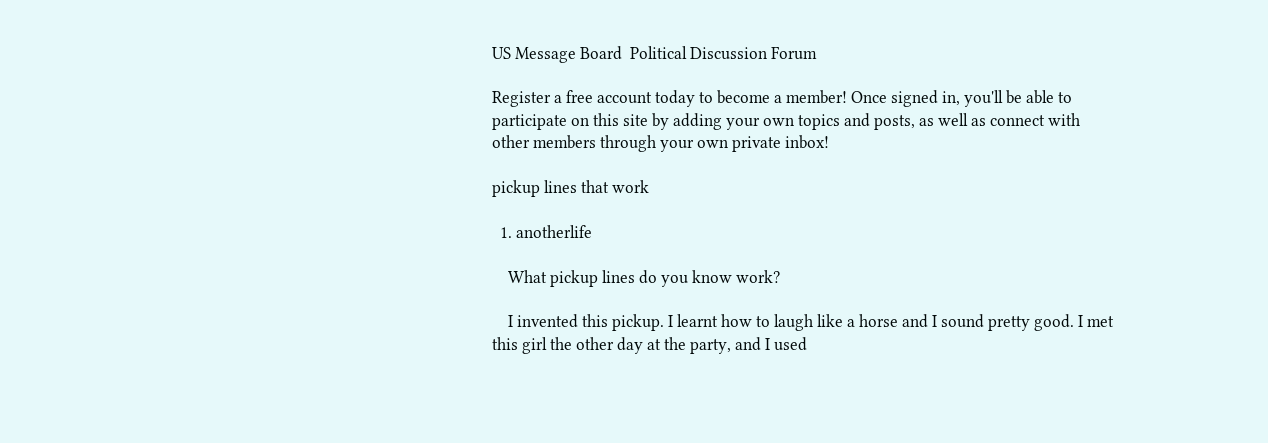US Message Board  Political Discussion Forum

Register a free account today to become a member! Once signed in, you'll be able to participate on this site by adding your own topics and posts, as well as connect with other members through your own private inbox!

pickup lines that work

  1. anotherlife

    What pickup lines do you know work?

    I invented this pickup. I learnt how to laugh like a horse and I sound pretty good. I met this girl the other day at the party, and I used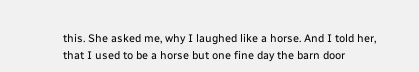this. She asked me, why I laughed like a horse. And I told her, that I used to be a horse but one fine day the barn door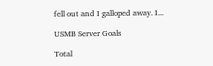fell out and I galloped away. I...

USMB Server Goals

Total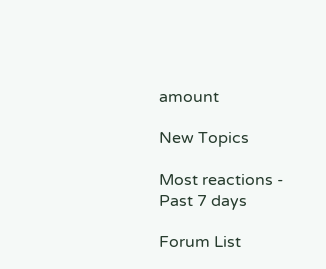amount

New Topics

Most reactions - Past 7 days

Forum List